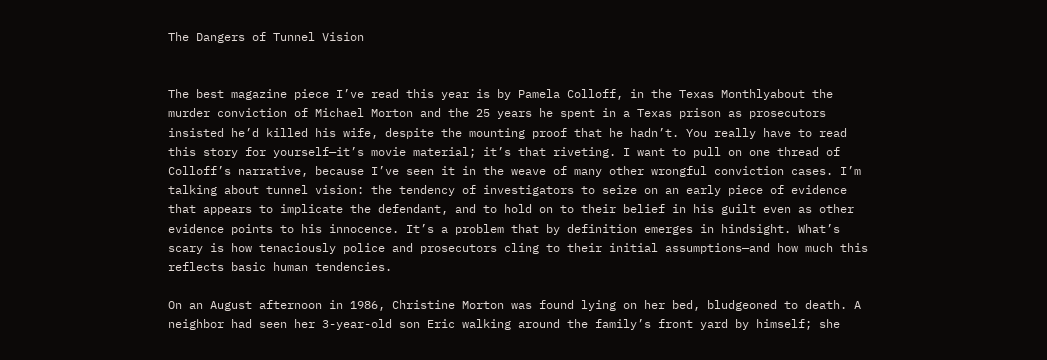The Dangers of Tunnel Vision


The best magazine piece I’ve read this year is by Pamela Colloff, in the Texas Monthlyabout the murder conviction of Michael Morton and the 25 years he spent in a Texas prison as prosecutors insisted he’d killed his wife, despite the mounting proof that he hadn’t. You really have to read this story for yourself—it’s movie material; it’s that riveting. I want to pull on one thread of Colloff’s narrative, because I’ve seen it in the weave of many other wrongful conviction cases. I’m talking about tunnel vision: the tendency of investigators to seize on an early piece of evidence that appears to implicate the defendant, and to hold on to their belief in his guilt even as other evidence points to his innocence. It’s a problem that by definition emerges in hindsight. What’s scary is how tenaciously police and prosecutors cling to their initial assumptions—and how much this reflects basic human tendencies.

On an August afternoon in 1986, Christine Morton was found lying on her bed, bludgeoned to death. A neighbor had seen her 3-year-old son Eric walking around the family’s front yard by himself; she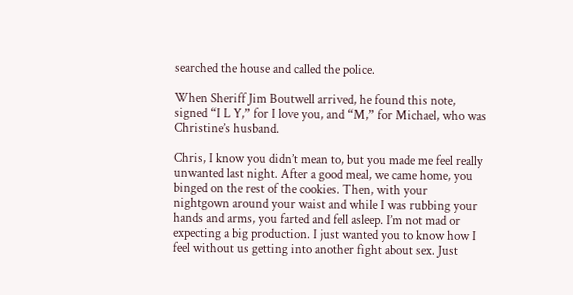searched the house and called the police.

When Sheriff Jim Boutwell arrived, he found this note, signed “I L Y,” for I love you, and “M,” for Michael, who was Christine’s husband.

Chris, I know you didn’t mean to, but you made me feel really unwanted last night. After a good meal, we came home, you binged on the rest of the cookies. Then, with your nightgown around your waist and while I was rubbing your hands and arms, you farted and fell asleep. I’m not mad or expecting a big production. I just wanted you to know how I feel without us getting into another fight about sex. Just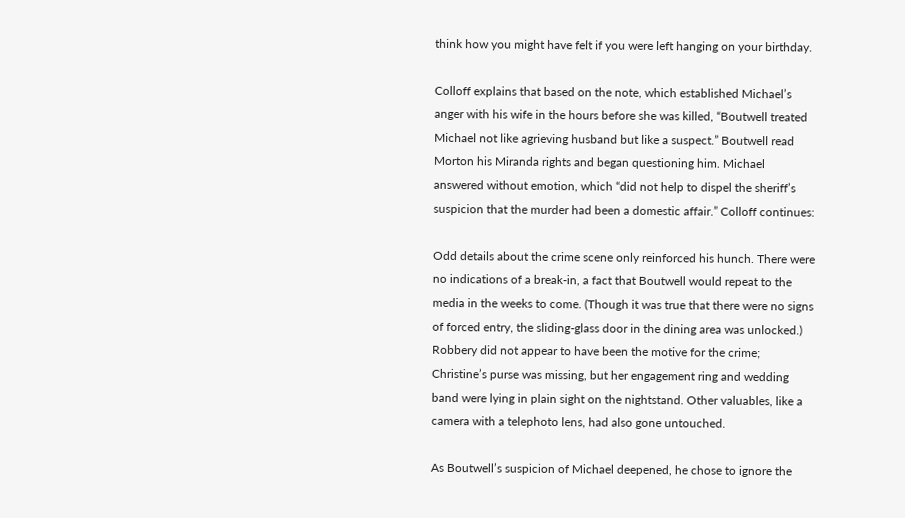think how you might have felt if you were left hanging on your birthday.

Colloff explains that based on the note, which established Michael’s anger with his wife in the hours before she was killed, “Boutwell treated Michael not like agrieving husband but like a suspect.” Boutwell read Morton his Miranda rights and began questioning him. Michael answered without emotion, which “did not help to dispel the sheriff’s suspicion that the murder had been a domestic affair.” Colloff continues:

Odd details about the crime scene only reinforced his hunch. There were no indications of a break-in, a fact that Boutwell would repeat to the media in the weeks to come. (Though it was true that there were no signs of forced entry, the sliding-glass door in the dining area was unlocked.) Robbery did not appear to have been the motive for the crime; Christine’s purse was missing, but her engagement ring and wedding band were lying in plain sight on the nightstand. Other valuables, like a camera with a telephoto lens, had also gone untouched.

As Boutwell’s suspicion of Michael deepened, he chose to ignore the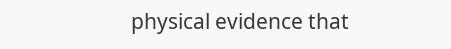physical evidence that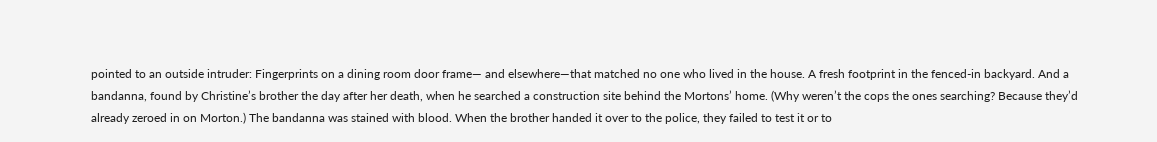pointed to an outside intruder: Fingerprints on a dining room door frame— and elsewhere—that matched no one who lived in the house. A fresh footprint in the fenced-in backyard. And a bandanna, found by Christine’s brother the day after her death, when he searched a construction site behind the Mortons’ home. (Why weren’t the cops the ones searching? Because they’d already zeroed in on Morton.) The bandanna was stained with blood. When the brother handed it over to the police, they failed to test it or to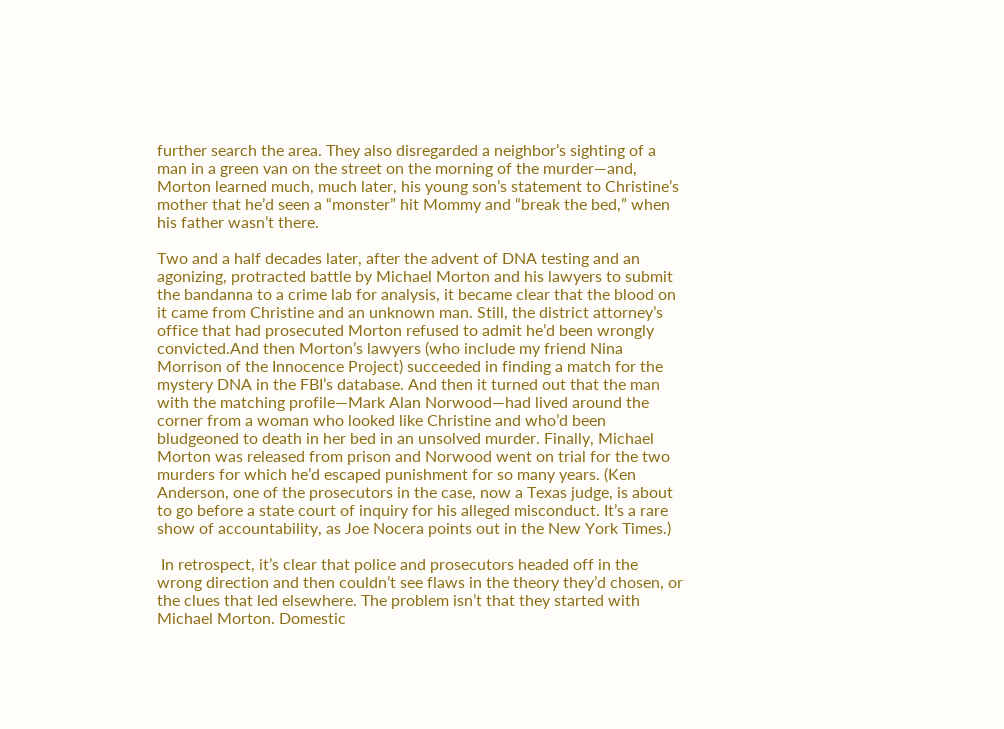further search the area. They also disregarded a neighbor’s sighting of a man in a green van on the street on the morning of the murder—and, Morton learned much, much later, his young son’s statement to Christine’s mother that he’d seen a “monster” hit Mommy and “break the bed,” when his father wasn’t there.

Two and a half decades later, after the advent of DNA testing and an agonizing, protracted battle by Michael Morton and his lawyers to submit the bandanna to a crime lab for analysis, it became clear that the blood on it came from Christine and an unknown man. Still, the district attorney’s office that had prosecuted Morton refused to admit he’d been wrongly convicted.And then Morton’s lawyers (who include my friend Nina Morrison of the Innocence Project) succeeded in finding a match for the mystery DNA in the FBI’s database. And then it turned out that the man with the matching profile—Mark Alan Norwood—had lived around the corner from a woman who looked like Christine and who’d been bludgeoned to death in her bed in an unsolved murder. Finally, Michael Morton was released from prison and Norwood went on trial for the two murders for which he’d escaped punishment for so many years. (Ken Anderson, one of the prosecutors in the case, now a Texas judge, is about to go before a state court of inquiry for his alleged misconduct. It’s a rare show of accountability, as Joe Nocera points out in the New York Times.)

 In retrospect, it’s clear that police and prosecutors headed off in the wrong direction and then couldn’t see flaws in the theory they’d chosen, or the clues that led elsewhere. The problem isn’t that they started with Michael Morton. Domestic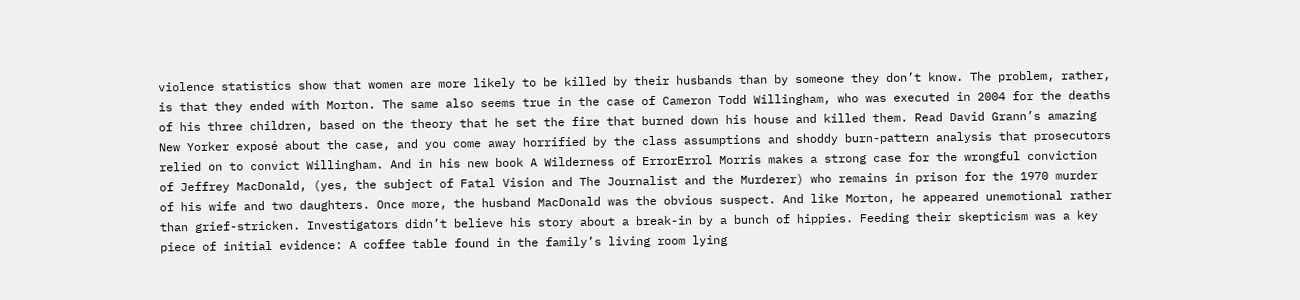violence statistics show that women are more likely to be killed by their husbands than by someone they don’t know. The problem, rather, is that they ended with Morton. The same also seems true in the case of Cameron Todd Willingham, who was executed in 2004 for the deaths of his three children, based on the theory that he set the fire that burned down his house and killed them. Read David Grann’s amazing New Yorker exposé about the case, and you come away horrified by the class assumptions and shoddy burn-pattern analysis that prosecutors relied on to convict Willingham. And in his new book A Wilderness of ErrorErrol Morris makes a strong case for the wrongful conviction of Jeffrey MacDonald, (yes, the subject of Fatal Vision and The Journalist and the Murderer) who remains in prison for the 1970 murder of his wife and two daughters. Once more, the husband MacDonald was the obvious suspect. And like Morton, he appeared unemotional rather than grief-stricken. Investigators didn’t believe his story about a break-in by a bunch of hippies. Feeding their skepticism was a key piece of initial evidence: A coffee table found in the family’s living room lying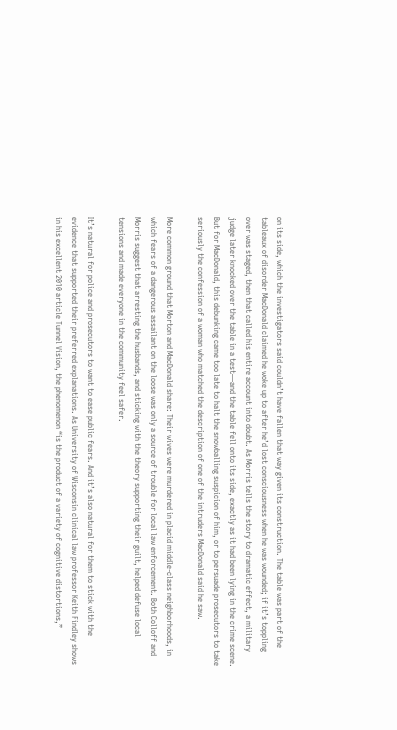on its side, which the investigators said couldn’t have fallen that way given its construction. The table was part of the tableaux of disorder MacDonald claimed he woke up to after he’d lost consciousness when he was wounded; if it’s toppling over was staged, then that called his entire account into doubt. As Morris tells the story to dramatic effect, a military judge later knocked over the table in a test—and the table fell onto its side, exactly as it had been lying in the crime scene. But for MacDonald, this debunking came too late to halt the snowballing suspicion of him, or to persuade prosecutors to take seriously the confession of a woman who matched the description of one of the intruders MacDonald said he saw.

More common ground that Morton and MacDonald share: Their wives were murdered in placid middle-class neighborhoods, in which fears of a dangerous assailant on the loose was only a source of trouble for local law enforcement. Both Colloff and Morris suggest that arresting the husbands, and sticking with the theory supporting their guilt, helped defuse local tensions and made everyone in the community feel safer.

It’s natural for police and prosecutors to want to ease public fears. And it’s also natural for them to stick with the evidence that supported their preferred explanations. As University of Wisconsin clinical law professor Keith Findley shows in his excellent 2010 article Tunnel Vision, the phenomenon “is the product of a variety of cognitive distortions,”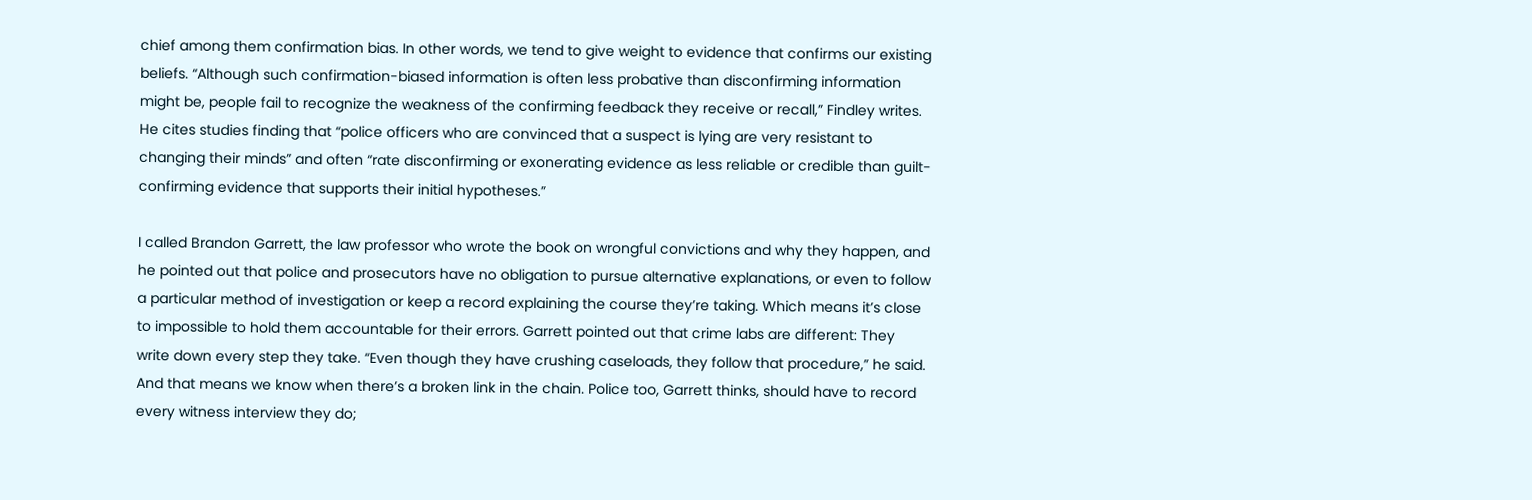chief among them confirmation bias. In other words, we tend to give weight to evidence that confirms our existing beliefs. “Although such confirmation-biased information is often less probative than disconfirming information might be, people fail to recognize the weakness of the confirming feedback they receive or recall,” Findley writes. He cites studies finding that “police officers who are convinced that a suspect is lying are very resistant to changing their minds” and often “rate disconfirming or exonerating evidence as less reliable or credible than guilt-confirming evidence that supports their initial hypotheses.”

I called Brandon Garrett, the law professor who wrote the book on wrongful convictions and why they happen, and he pointed out that police and prosecutors have no obligation to pursue alternative explanations, or even to follow a particular method of investigation or keep a record explaining the course they’re taking. Which means it’s close to impossible to hold them accountable for their errors. Garrett pointed out that crime labs are different: They write down every step they take. “Even though they have crushing caseloads, they follow that procedure,” he said. And that means we know when there’s a broken link in the chain. Police too, Garrett thinks, should have to record every witness interview they do;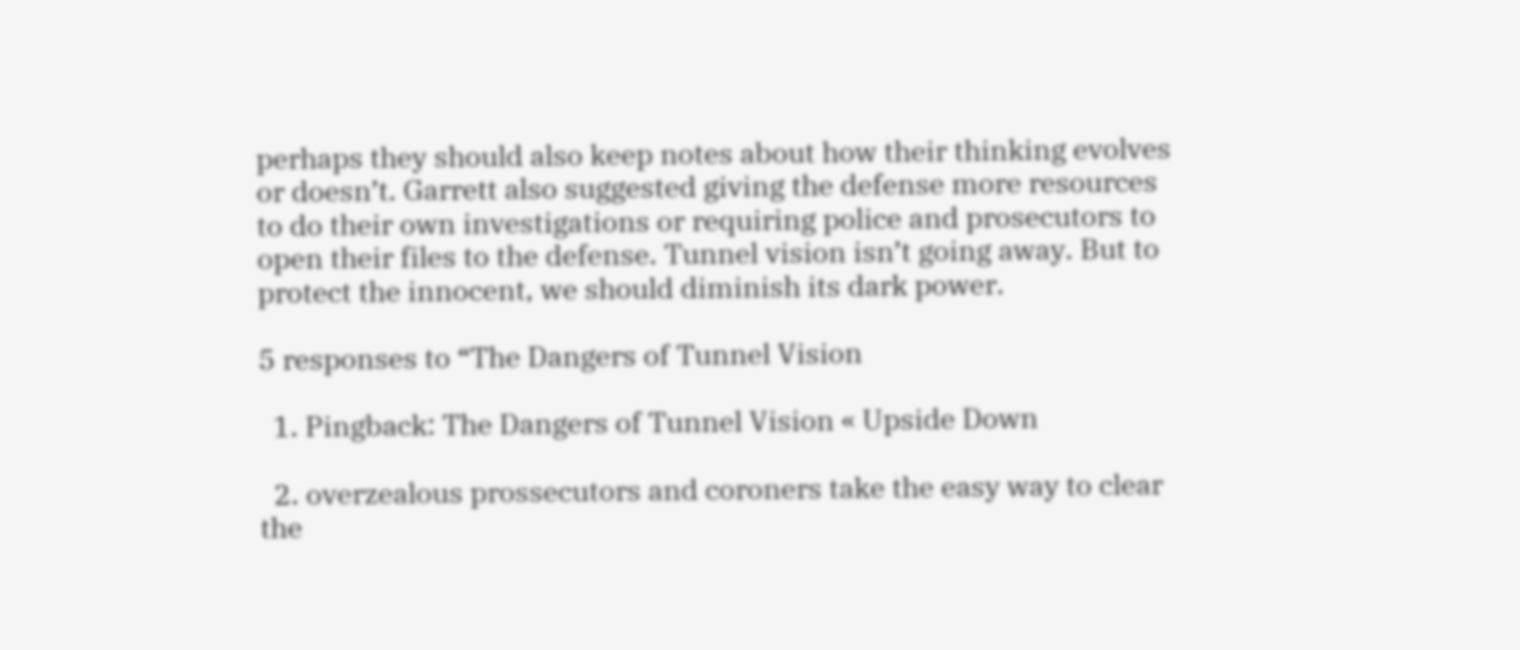perhaps they should also keep notes about how their thinking evolves or doesn’t. Garrett also suggested giving the defense more resources to do their own investigations or requiring police and prosecutors to open their files to the defense. Tunnel vision isn’t going away. But to protect the innocent, we should diminish its dark power.

5 responses to “The Dangers of Tunnel Vision

  1. Pingback: The Dangers of Tunnel Vision « Upside Down

  2. overzealous prossecutors and coroners take the easy way to clear the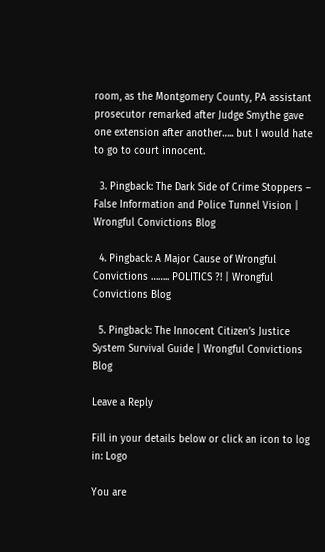room, as the Montgomery County, PA assistant prosecutor remarked after Judge Smythe gave one extension after another….. but I would hate to go to court innocent.

  3. Pingback: The Dark Side of Crime Stoppers – False Information and Police Tunnel Vision | Wrongful Convictions Blog

  4. Pingback: A Major Cause of Wrongful Convictions …….. POLITICS ?! | Wrongful Convictions Blog

  5. Pingback: The Innocent Citizen’s Justice System Survival Guide | Wrongful Convictions Blog

Leave a Reply

Fill in your details below or click an icon to log in: Logo

You are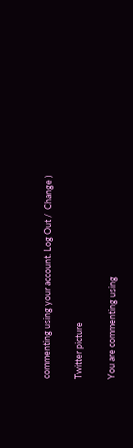commenting using your account. Log Out /  Change )

Twitter picture

You are commenting using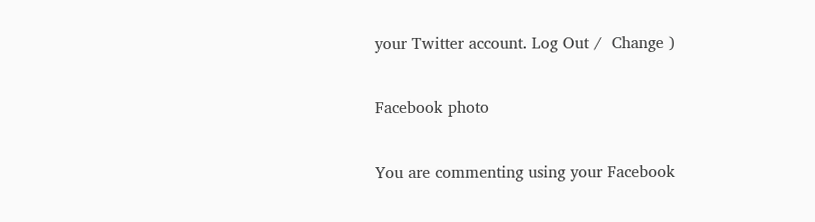your Twitter account. Log Out /  Change )

Facebook photo

You are commenting using your Facebook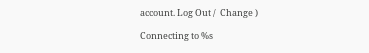account. Log Out /  Change )

Connecting to %s